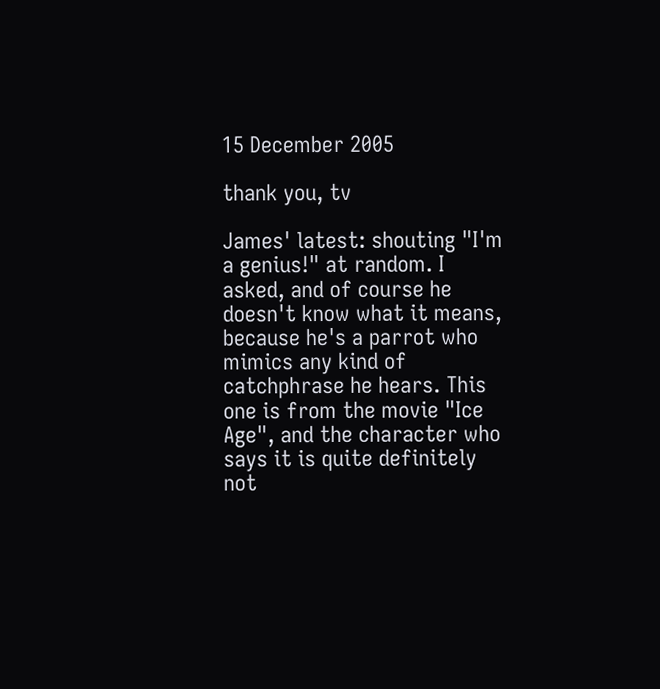15 December 2005

thank you, tv

James' latest: shouting "I'm a genius!" at random. I asked, and of course he doesn't know what it means, because he's a parrot who mimics any kind of catchphrase he hears. This one is from the movie "Ice Age", and the character who says it is quite definitely not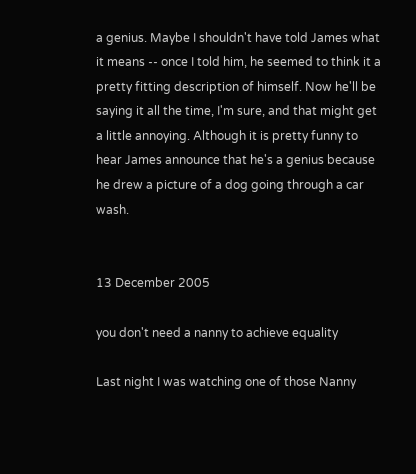a genius. Maybe I shouldn't have told James what it means -- once I told him, he seemed to think it a pretty fitting description of himself. Now he'll be saying it all the time, I'm sure, and that might get a little annoying. Although it is pretty funny to hear James announce that he's a genius because he drew a picture of a dog going through a car wash.


13 December 2005

you don't need a nanny to achieve equality

Last night I was watching one of those Nanny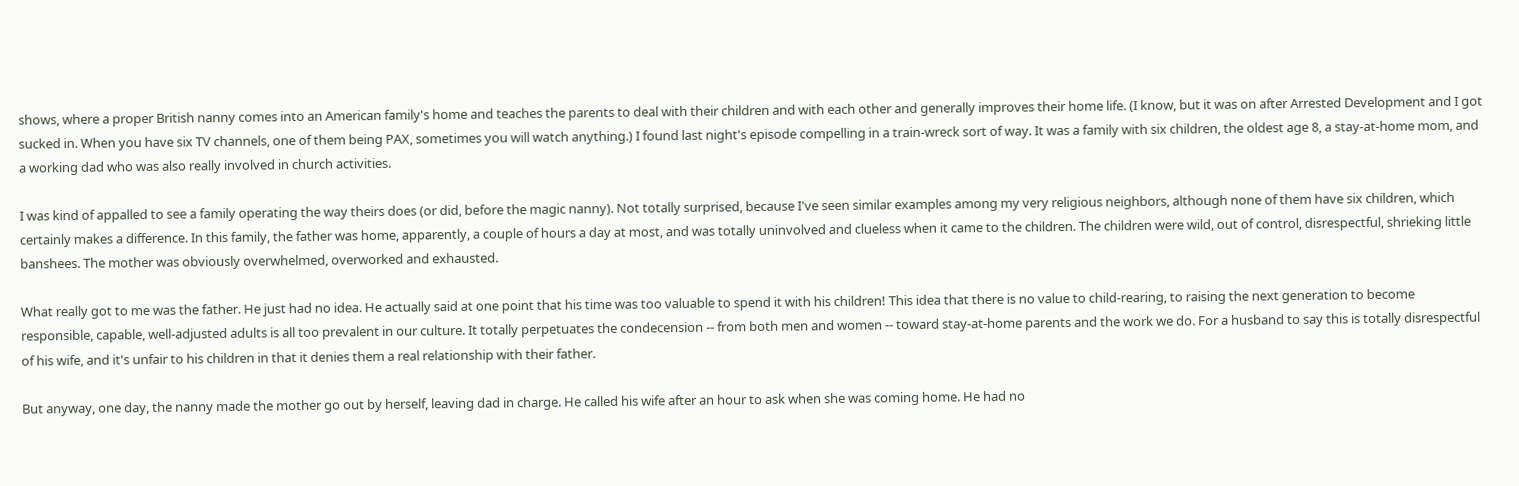shows, where a proper British nanny comes into an American family's home and teaches the parents to deal with their children and with each other and generally improves their home life. (I know, but it was on after Arrested Development and I got sucked in. When you have six TV channels, one of them being PAX, sometimes you will watch anything.) I found last night's episode compelling in a train-wreck sort of way. It was a family with six children, the oldest age 8, a stay-at-home mom, and a working dad who was also really involved in church activities.

I was kind of appalled to see a family operating the way theirs does (or did, before the magic nanny). Not totally surprised, because I've seen similar examples among my very religious neighbors, although none of them have six children, which certainly makes a difference. In this family, the father was home, apparently, a couple of hours a day at most, and was totally uninvolved and clueless when it came to the children. The children were wild, out of control, disrespectful, shrieking little banshees. The mother was obviously overwhelmed, overworked and exhausted.

What really got to me was the father. He just had no idea. He actually said at one point that his time was too valuable to spend it with his children! This idea that there is no value to child-rearing, to raising the next generation to become responsible, capable, well-adjusted adults is all too prevalent in our culture. It totally perpetuates the condecension -- from both men and women -- toward stay-at-home parents and the work we do. For a husband to say this is totally disrespectful of his wife, and it's unfair to his children in that it denies them a real relationship with their father.

But anyway, one day, the nanny made the mother go out by herself, leaving dad in charge. He called his wife after an hour to ask when she was coming home. He had no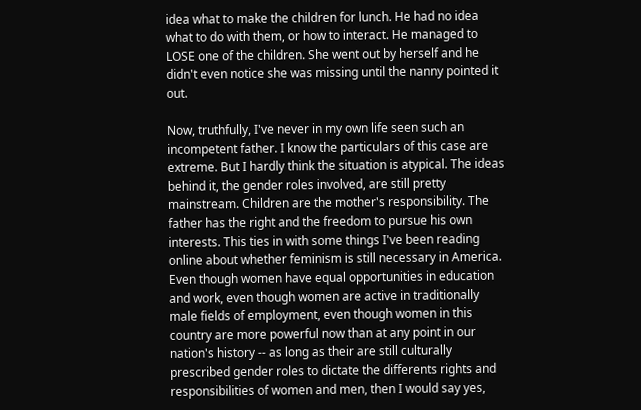idea what to make the children for lunch. He had no idea what to do with them, or how to interact. He managed to LOSE one of the children. She went out by herself and he didn't even notice she was missing until the nanny pointed it out.

Now, truthfully, I've never in my own life seen such an incompetent father. I know the particulars of this case are extreme. But I hardly think the situation is atypical. The ideas behind it, the gender roles involved, are still pretty mainstream. Children are the mother's responsibility. The father has the right and the freedom to pursue his own interests. This ties in with some things I've been reading online about whether feminism is still necessary in America. Even though women have equal opportunities in education and work, even though women are active in traditionally male fields of employment, even though women in this country are more powerful now than at any point in our nation's history -- as long as their are still culturally prescribed gender roles to dictate the differents rights and responsibilities of women and men, then I would say yes,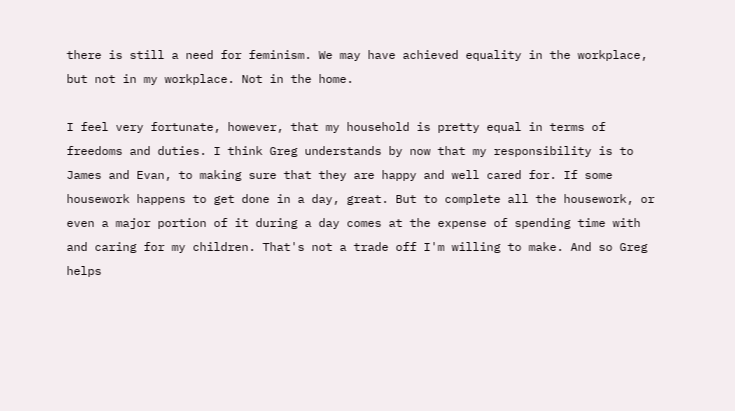there is still a need for feminism. We may have achieved equality in the workplace, but not in my workplace. Not in the home.

I feel very fortunate, however, that my household is pretty equal in terms of freedoms and duties. I think Greg understands by now that my responsibility is to James and Evan, to making sure that they are happy and well cared for. If some housework happens to get done in a day, great. But to complete all the housework, or even a major portion of it during a day comes at the expense of spending time with and caring for my children. That's not a trade off I'm willing to make. And so Greg helps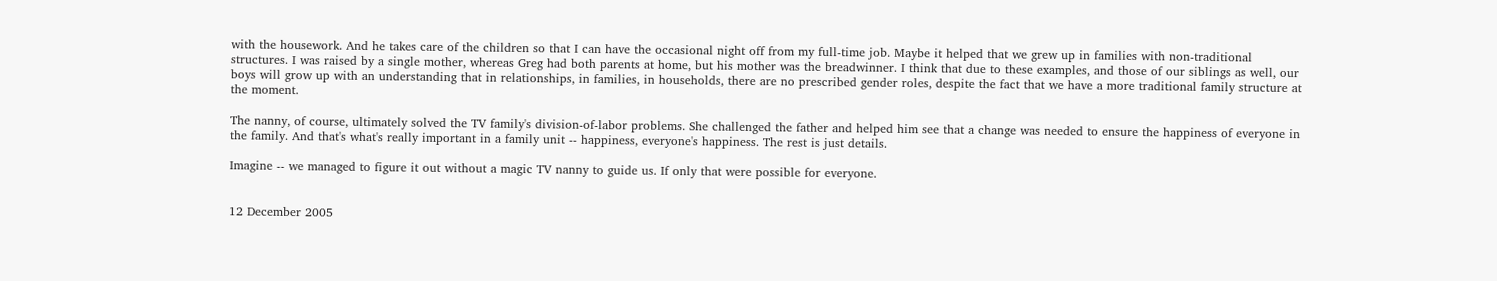with the housework. And he takes care of the children so that I can have the occasional night off from my full-time job. Maybe it helped that we grew up in families with non-traditional structures. I was raised by a single mother, whereas Greg had both parents at home, but his mother was the breadwinner. I think that due to these examples, and those of our siblings as well, our boys will grow up with an understanding that in relationships, in families, in households, there are no prescribed gender roles, despite the fact that we have a more traditional family structure at the moment.

The nanny, of course, ultimately solved the TV family's division-of-labor problems. She challenged the father and helped him see that a change was needed to ensure the happiness of everyone in the family. And that's what's really important in a family unit -- happiness, everyone's happiness. The rest is just details.

Imagine -- we managed to figure it out without a magic TV nanny to guide us. If only that were possible for everyone.


12 December 2005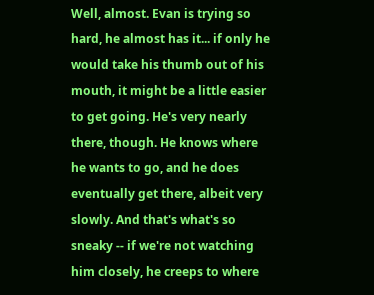Well, almost. Evan is trying so hard, he almost has it... if only he would take his thumb out of his mouth, it might be a little easier to get going. He's very nearly there, though. He knows where he wants to go, and he does eventually get there, albeit very slowly. And that's what's so sneaky -- if we're not watching him closely, he creeps to where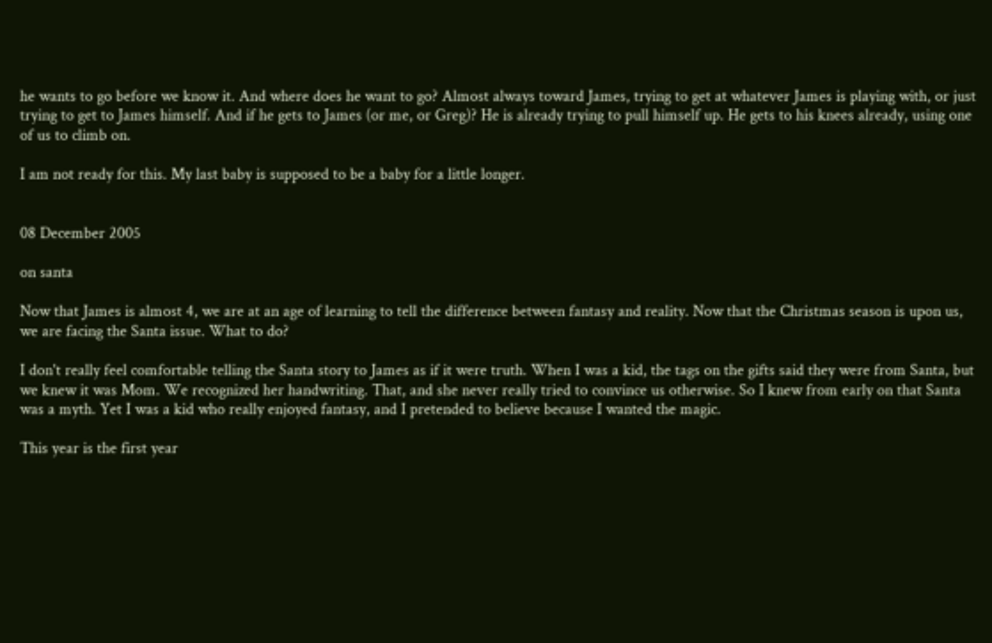he wants to go before we know it. And where does he want to go? Almost always toward James, trying to get at whatever James is playing with, or just trying to get to James himself. And if he gets to James (or me, or Greg)? He is already trying to pull himself up. He gets to his knees already, using one of us to climb on.

I am not ready for this. My last baby is supposed to be a baby for a little longer.


08 December 2005

on santa

Now that James is almost 4, we are at an age of learning to tell the difference between fantasy and reality. Now that the Christmas season is upon us, we are facing the Santa issue. What to do?

I don't really feel comfortable telling the Santa story to James as if it were truth. When I was a kid, the tags on the gifts said they were from Santa, but we knew it was Mom. We recognized her handwriting. That, and she never really tried to convince us otherwise. So I knew from early on that Santa was a myth. Yet I was a kid who really enjoyed fantasy, and I pretended to believe because I wanted the magic.

This year is the first year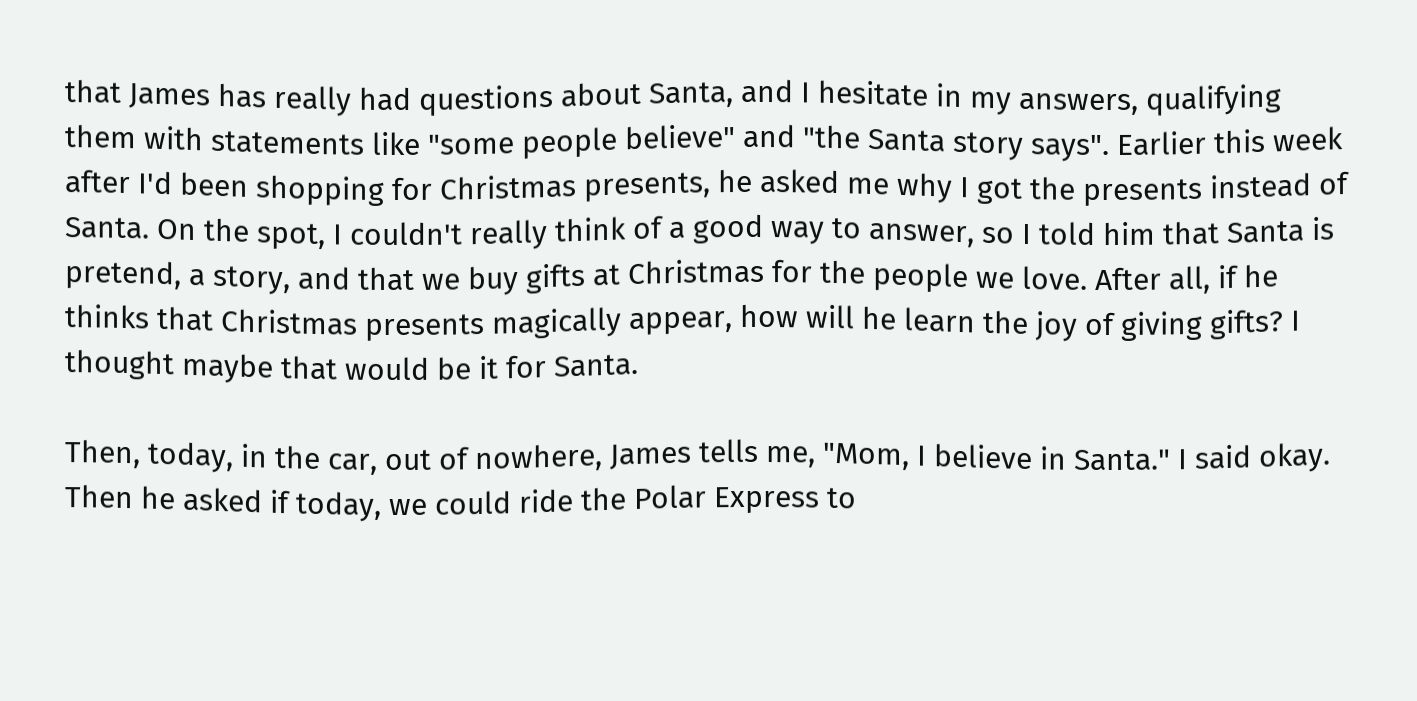that James has really had questions about Santa, and I hesitate in my answers, qualifying them with statements like "some people believe" and "the Santa story says". Earlier this week after I'd been shopping for Christmas presents, he asked me why I got the presents instead of Santa. On the spot, I couldn't really think of a good way to answer, so I told him that Santa is pretend, a story, and that we buy gifts at Christmas for the people we love. After all, if he thinks that Christmas presents magically appear, how will he learn the joy of giving gifts? I thought maybe that would be it for Santa.

Then, today, in the car, out of nowhere, James tells me, "Mom, I believe in Santa." I said okay. Then he asked if today, we could ride the Polar Express to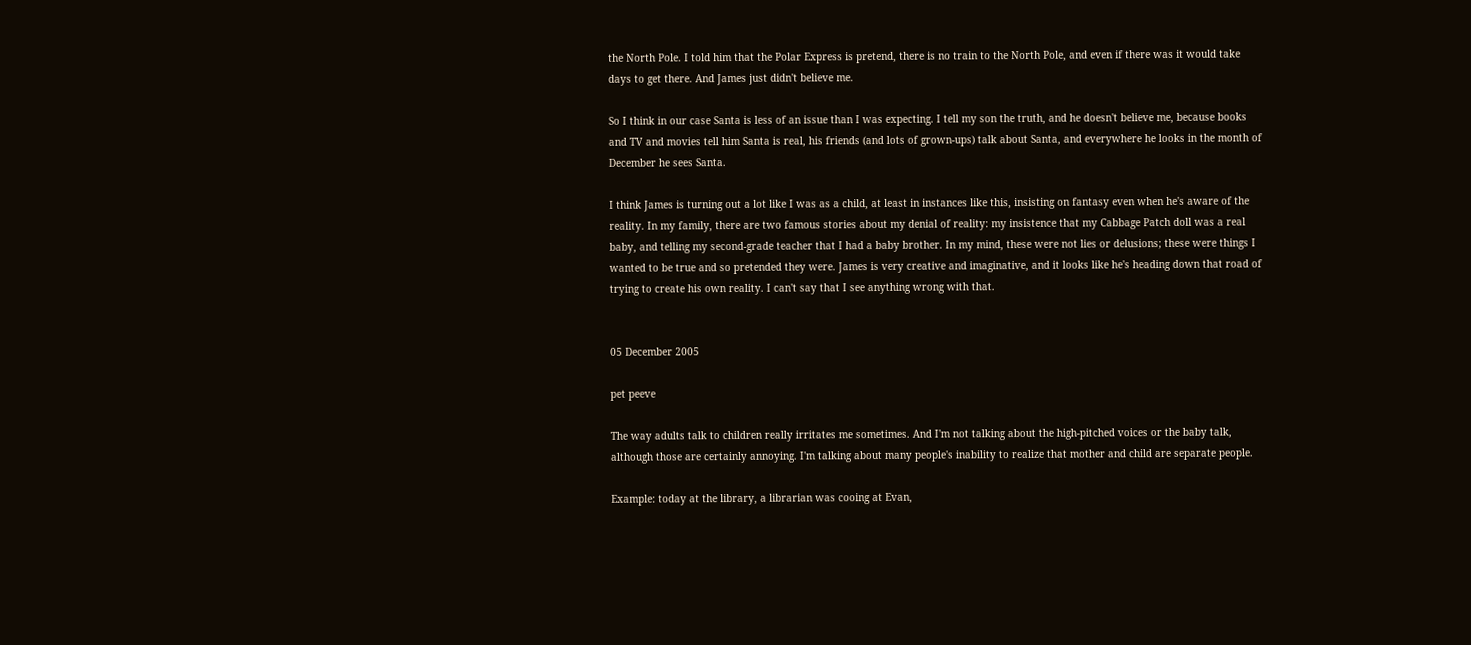the North Pole. I told him that the Polar Express is pretend, there is no train to the North Pole, and even if there was it would take days to get there. And James just didn't believe me.

So I think in our case Santa is less of an issue than I was expecting. I tell my son the truth, and he doesn't believe me, because books and TV and movies tell him Santa is real, his friends (and lots of grown-ups) talk about Santa, and everywhere he looks in the month of December he sees Santa.

I think James is turning out a lot like I was as a child, at least in instances like this, insisting on fantasy even when he's aware of the reality. In my family, there are two famous stories about my denial of reality: my insistence that my Cabbage Patch doll was a real baby, and telling my second-grade teacher that I had a baby brother. In my mind, these were not lies or delusions; these were things I wanted to be true and so pretended they were. James is very creative and imaginative, and it looks like he's heading down that road of trying to create his own reality. I can't say that I see anything wrong with that.


05 December 2005

pet peeve

The way adults talk to children really irritates me sometimes. And I'm not talking about the high-pitched voices or the baby talk, although those are certainly annoying. I'm talking about many people's inability to realize that mother and child are separate people.

Example: today at the library, a librarian was cooing at Evan,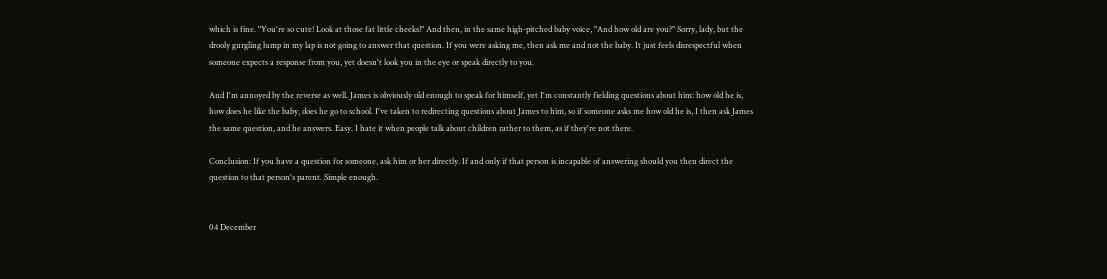which is fine. "You're so cute! Look at those fat little cheeks!" And then, in the same high-pitched baby voice, "And how old are you?" Sorry, lady, but the drooly gurgling lump in my lap is not going to answer that question. If you were asking me, then ask me and not the baby. It just feels disrespectful when someone expects a response from you, yet doesn't look you in the eye or speak directly to you.

And I'm annoyed by the reverse as well. James is obviously old enough to speak for himself, yet I'm constantly fielding questions about him: how old he is, how does he like the baby, does he go to school. I've taken to redirecting questions about James to him, so if someone asks me how old he is, I then ask James the same question, and he answers. Easy. I hate it when people talk about children rather to them, as if they're not there.

Conclusion: If you have a question for someone, ask him or her directly. If and only if that person is incapable of answering should you then direct the question to that person's parent. Simple enough.


04 December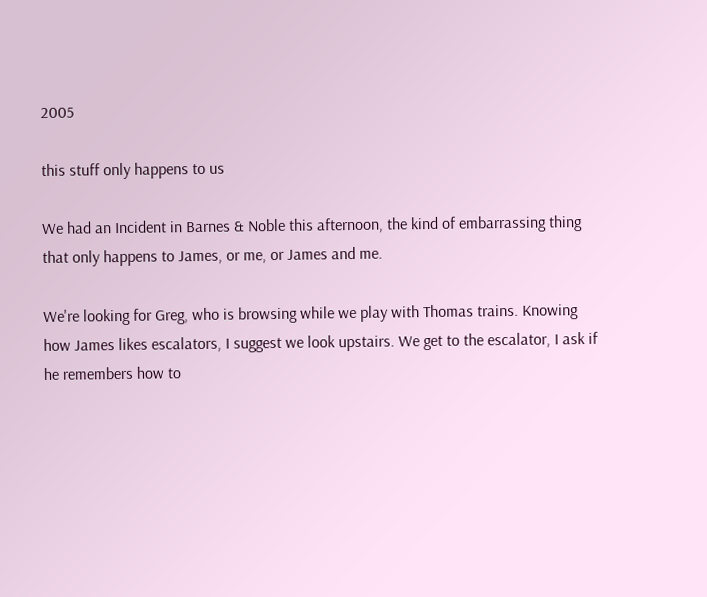2005

this stuff only happens to us

We had an Incident in Barnes & Noble this afternoon, the kind of embarrassing thing that only happens to James, or me, or James and me.

We're looking for Greg, who is browsing while we play with Thomas trains. Knowing how James likes escalators, I suggest we look upstairs. We get to the escalator, I ask if he remembers how to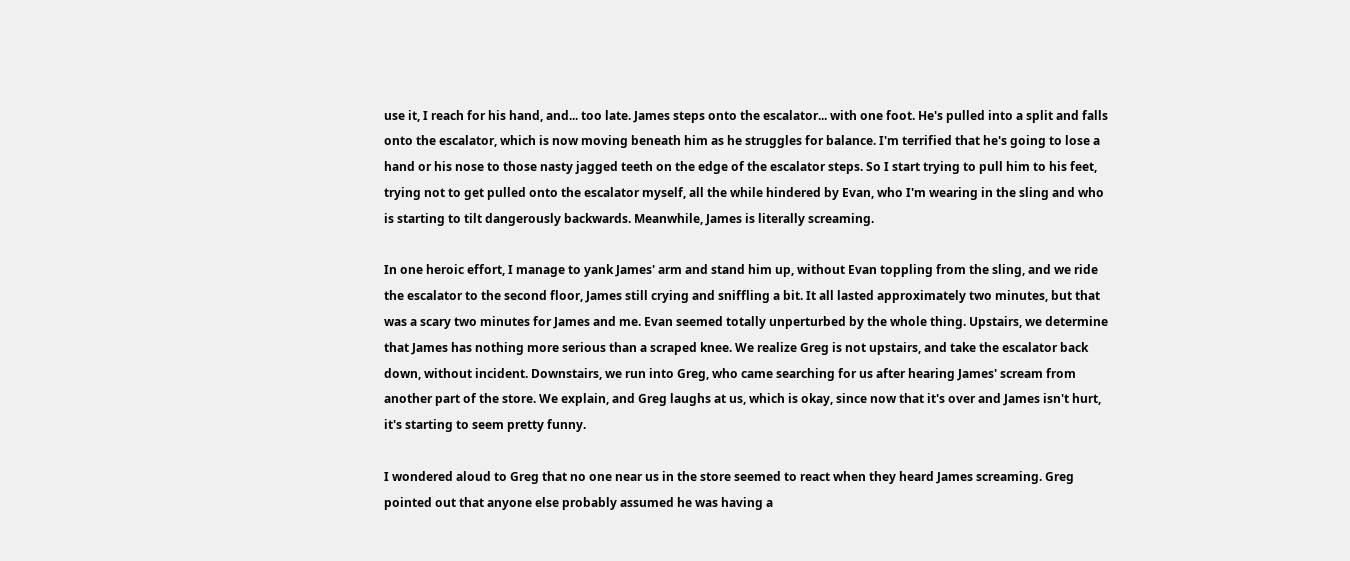use it, I reach for his hand, and... too late. James steps onto the escalator... with one foot. He's pulled into a split and falls onto the escalator, which is now moving beneath him as he struggles for balance. I'm terrified that he's going to lose a hand or his nose to those nasty jagged teeth on the edge of the escalator steps. So I start trying to pull him to his feet, trying not to get pulled onto the escalator myself, all the while hindered by Evan, who I'm wearing in the sling and who is starting to tilt dangerously backwards. Meanwhile, James is literally screaming.

In one heroic effort, I manage to yank James' arm and stand him up, without Evan toppling from the sling, and we ride the escalator to the second floor, James still crying and sniffling a bit. It all lasted approximately two minutes, but that was a scary two minutes for James and me. Evan seemed totally unperturbed by the whole thing. Upstairs, we determine that James has nothing more serious than a scraped knee. We realize Greg is not upstairs, and take the escalator back down, without incident. Downstairs, we run into Greg, who came searching for us after hearing James' scream from another part of the store. We explain, and Greg laughs at us, which is okay, since now that it's over and James isn't hurt, it's starting to seem pretty funny.

I wondered aloud to Greg that no one near us in the store seemed to react when they heard James screaming. Greg pointed out that anyone else probably assumed he was having a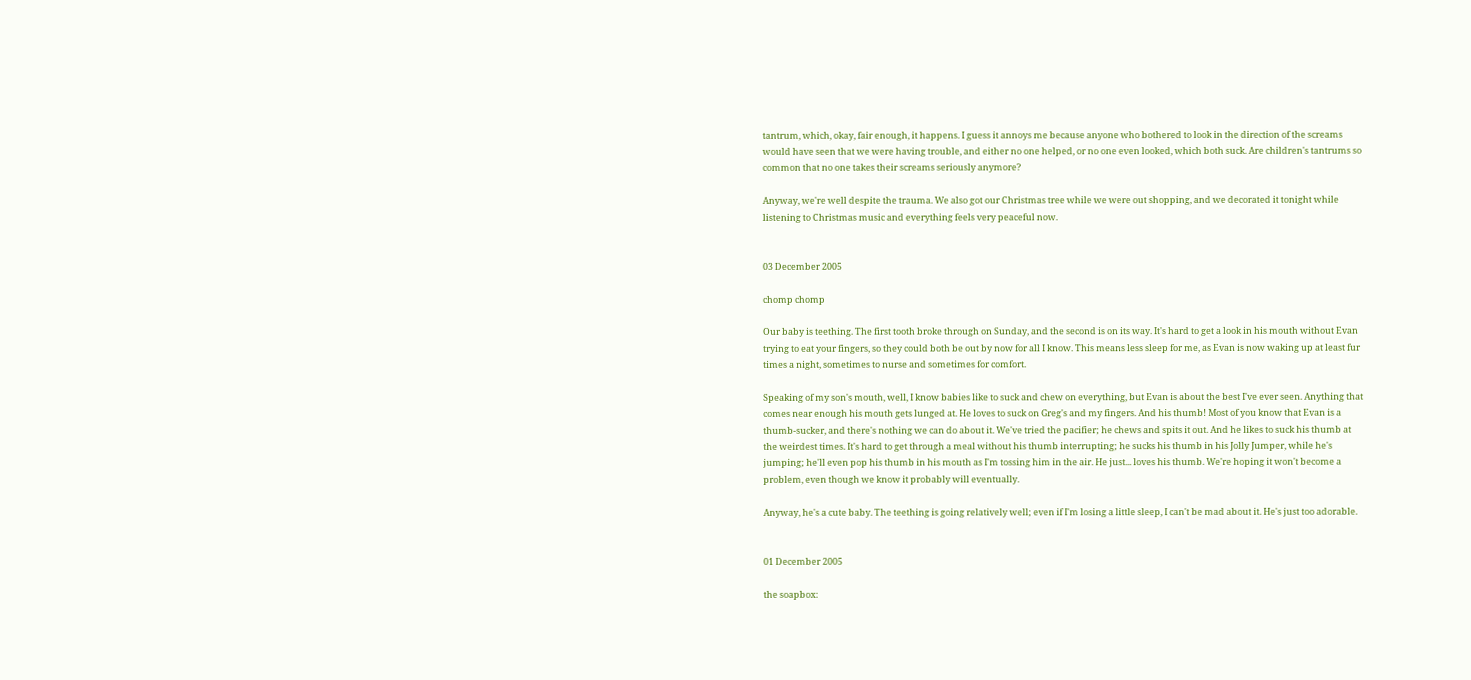tantrum, which, okay, fair enough, it happens. I guess it annoys me because anyone who bothered to look in the direction of the screams would have seen that we were having trouble, and either no one helped, or no one even looked, which both suck. Are children's tantrums so common that no one takes their screams seriously anymore?

Anyway, we're well despite the trauma. We also got our Christmas tree while we were out shopping, and we decorated it tonight while listening to Christmas music and everything feels very peaceful now.


03 December 2005

chomp chomp

Our baby is teething. The first tooth broke through on Sunday, and the second is on its way. It's hard to get a look in his mouth without Evan trying to eat your fingers, so they could both be out by now for all I know. This means less sleep for me, as Evan is now waking up at least fur times a night, sometimes to nurse and sometimes for comfort.

Speaking of my son's mouth, well, I know babies like to suck and chew on everything, but Evan is about the best I've ever seen. Anything that comes near enough his mouth gets lunged at. He loves to suck on Greg's and my fingers. And his thumb! Most of you know that Evan is a thumb-sucker, and there's nothing we can do about it. We've tried the pacifier; he chews and spits it out. And he likes to suck his thumb at the weirdest times. It's hard to get through a meal without his thumb interrupting; he sucks his thumb in his Jolly Jumper, while he's jumping; he'll even pop his thumb in his mouth as I'm tossing him in the air. He just... loves his thumb. We're hoping it won't become a problem, even though we know it probably will eventually.

Anyway, he's a cute baby. The teething is going relatively well; even if I'm losing a little sleep, I can't be mad about it. He's just too adorable.


01 December 2005

the soapbox: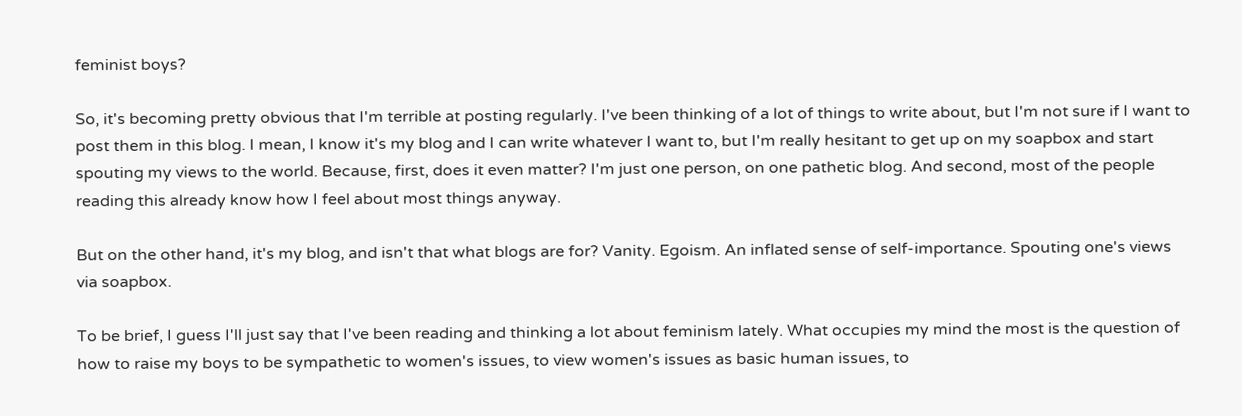feminist boys?

So, it's becoming pretty obvious that I'm terrible at posting regularly. I've been thinking of a lot of things to write about, but I'm not sure if I want to post them in this blog. I mean, I know it's my blog and I can write whatever I want to, but I'm really hesitant to get up on my soapbox and start spouting my views to the world. Because, first, does it even matter? I'm just one person, on one pathetic blog. And second, most of the people reading this already know how I feel about most things anyway.

But on the other hand, it's my blog, and isn't that what blogs are for? Vanity. Egoism. An inflated sense of self-importance. Spouting one's views via soapbox.

To be brief, I guess I'll just say that I've been reading and thinking a lot about feminism lately. What occupies my mind the most is the question of how to raise my boys to be sympathetic to women's issues, to view women's issues as basic human issues, to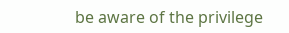be aware of the privilege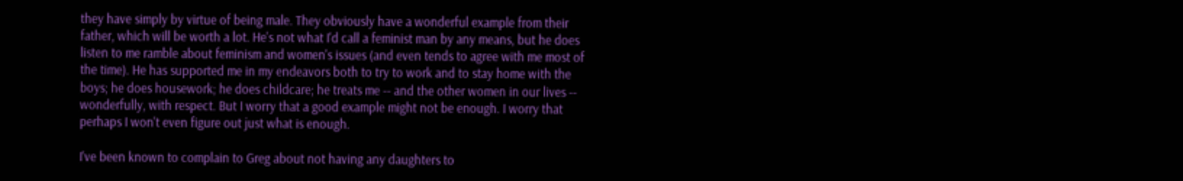they have simply by virtue of being male. They obviously have a wonderful example from their father, which will be worth a lot. He's not what I'd call a feminist man by any means, but he does listen to me ramble about feminism and women's issues (and even tends to agree with me most of the time). He has supported me in my endeavors both to try to work and to stay home with the boys; he does housework; he does childcare; he treats me -- and the other women in our lives -- wonderfully, with respect. But I worry that a good example might not be enough. I worry that perhaps I won't even figure out just what is enough.

I've been known to complain to Greg about not having any daughters to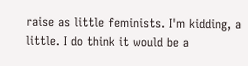raise as little feminists. I'm kidding, a little. I do think it would be a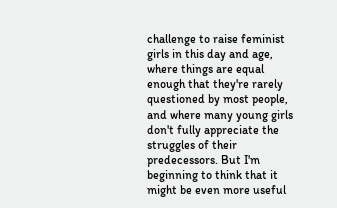challenge to raise feminist girls in this day and age, where things are equal enough that they're rarely questioned by most people, and where many young girls don't fully appreciate the struggles of their predecessors. But I'm beginning to think that it might be even more useful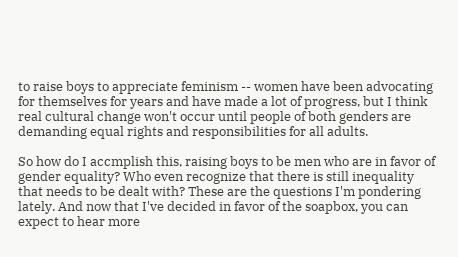to raise boys to appreciate feminism -- women have been advocating for themselves for years and have made a lot of progress, but I think real cultural change won't occur until people of both genders are demanding equal rights and responsibilities for all adults.

So how do I accmplish this, raising boys to be men who are in favor of gender equality? Who even recognize that there is still inequality that needs to be dealt with? These are the questions I'm pondering lately. And now that I've decided in favor of the soapbox, you can expect to hear more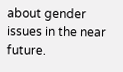about gender issues in the near future.